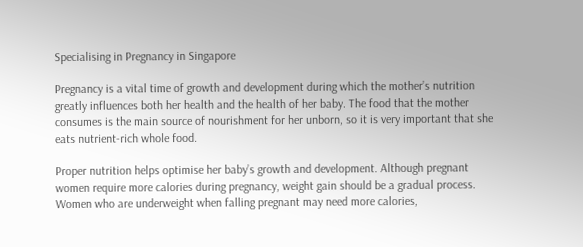Specialising in Pregnancy in Singapore

Pregnancy is a vital time of growth and development during which the mother’s nutrition greatly influences both her health and the health of her baby. The food that the mother consumes is the main source of nourishment for her unborn, so it is very important that she eats nutrient-rich whole food.

Proper nutrition helps optimise her baby’s growth and development. Although pregnant women require more calories during pregnancy, weight gain should be a gradual process. Women who are underweight when falling pregnant may need more calories,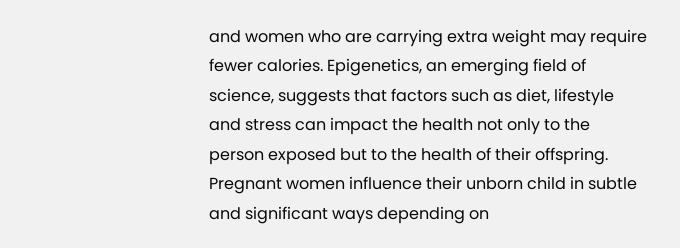and women who are carrying extra weight may require fewer calories. Epigenetics, an emerging field of science, suggests that factors such as diet, lifestyle and stress can impact the health not only to the person exposed but to the health of their offspring.  Pregnant women influence their unborn child in subtle and significant ways depending on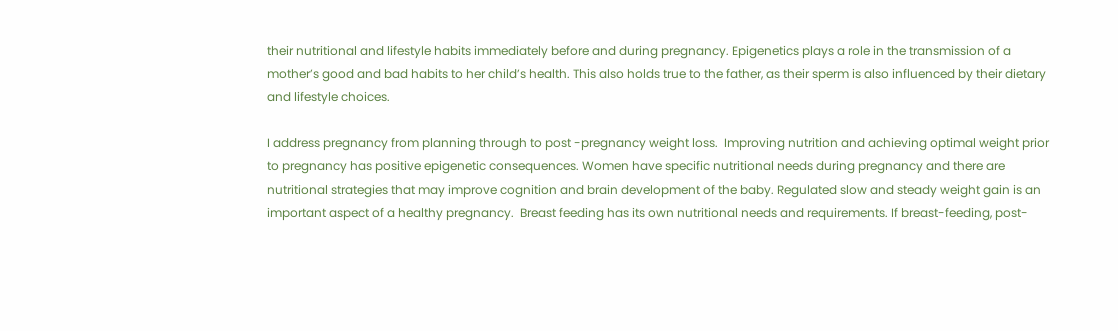their nutritional and lifestyle habits immediately before and during pregnancy. Epigenetics plays a role in the transmission of a mother’s good and bad habits to her child’s health. This also holds true to the father, as their sperm is also influenced by their dietary and lifestyle choices.

I address pregnancy from planning through to post -pregnancy weight loss.  Improving nutrition and achieving optimal weight prior to pregnancy has positive epigenetic consequences. Women have specific nutritional needs during pregnancy and there are nutritional strategies that may improve cognition and brain development of the baby. Regulated slow and steady weight gain is an important aspect of a healthy pregnancy.  Breast feeding has its own nutritional needs and requirements. If breast-feeding, post-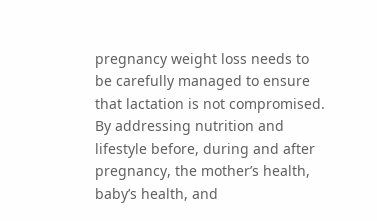pregnancy weight loss needs to be carefully managed to ensure that lactation is not compromised. By addressing nutrition and lifestyle before, during and after pregnancy, the mother’s health, baby’s health, and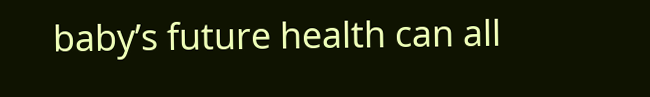baby’s future health can all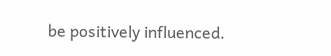be positively influenced.